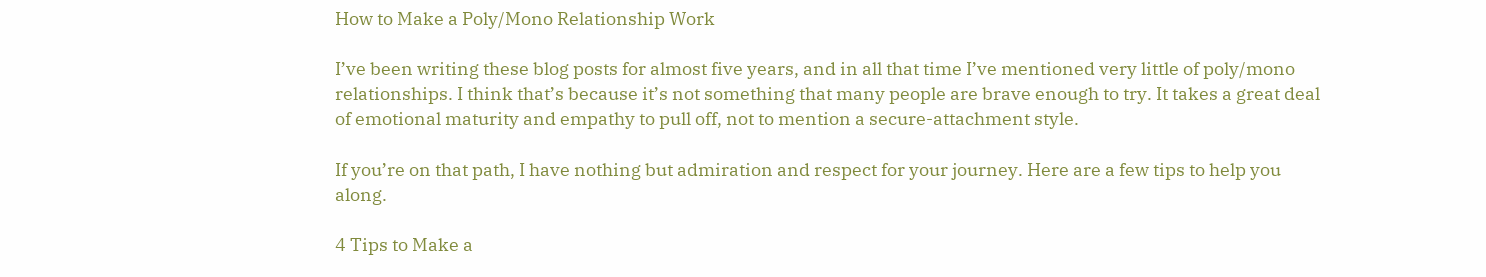How to Make a Poly/Mono Relationship Work

I’ve been writing these blog posts for almost five years, and in all that time I’ve mentioned very little of poly/mono relationships. I think that’s because it’s not something that many people are brave enough to try. It takes a great deal of emotional maturity and empathy to pull off, not to mention a secure-attachment style.

If you’re on that path, I have nothing but admiration and respect for your journey. Here are a few tips to help you along.

4 Tips to Make a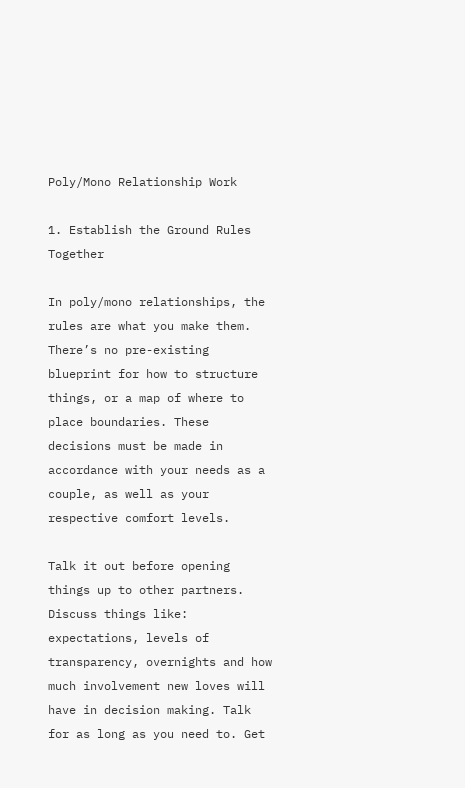Poly/Mono Relationship Work

1. Establish the Ground Rules Together

In poly/mono relationships, the rules are what you make them. There’s no pre-existing blueprint for how to structure things, or a map of where to place boundaries. These decisions must be made in accordance with your needs as a couple, as well as your respective comfort levels.

Talk it out before opening things up to other partners. Discuss things like: expectations, levels of transparency, overnights and how much involvement new loves will have in decision making. Talk for as long as you need to. Get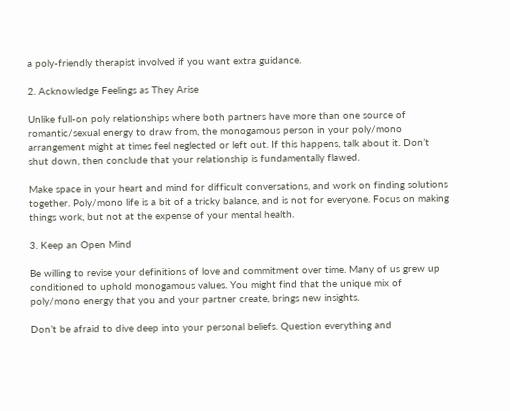a poly-friendly therapist involved if you want extra guidance.

2. Acknowledge Feelings as They Arise

Unlike full-on poly relationships where both partners have more than one source of romantic/sexual energy to draw from, the monogamous person in your poly/mono arrangement might at times feel neglected or left out. If this happens, talk about it. Don’t shut down, then conclude that your relationship is fundamentally flawed.

Make space in your heart and mind for difficult conversations, and work on finding solutions together. Poly/mono life is a bit of a tricky balance, and is not for everyone. Focus on making things work, but not at the expense of your mental health.

3. Keep an Open Mind

Be willing to revise your definitions of love and commitment over time. Many of us grew up conditioned to uphold monogamous values. You might find that the unique mix of poly/mono energy that you and your partner create, brings new insights.

Don’t be afraid to dive deep into your personal beliefs. Question everything and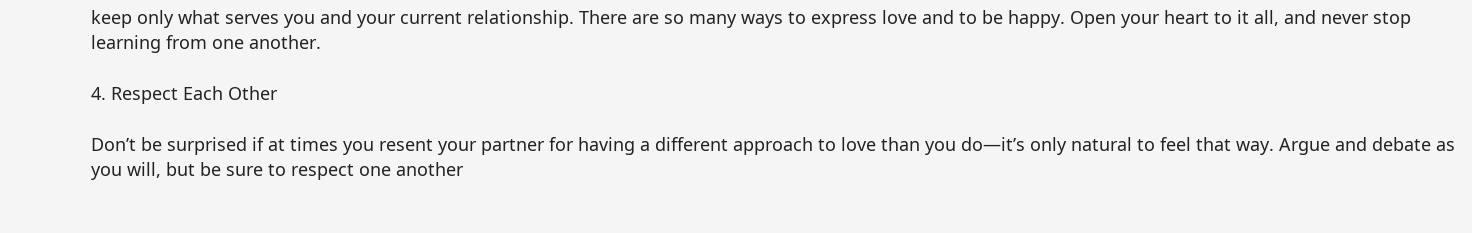keep only what serves you and your current relationship. There are so many ways to express love and to be happy. Open your heart to it all, and never stop learning from one another.

4. Respect Each Other

Don’t be surprised if at times you resent your partner for having a different approach to love than you do—it’s only natural to feel that way. Argue and debate as you will, but be sure to respect one another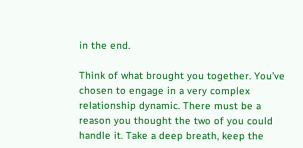in the end.

Think of what brought you together. You’ve chosen to engage in a very complex relationship dynamic. There must be a reason you thought the two of you could handle it. Take a deep breath, keep the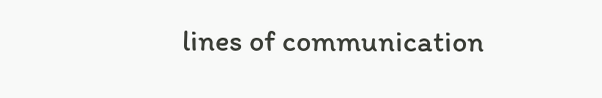lines of communication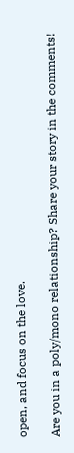open, and focus on the love.

Are you in a poly/mono relationship? Share your story in the comments!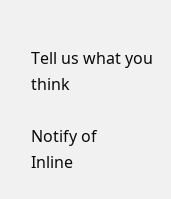Tell us what you think

Notify of
Inline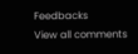Feedbacks
View all comments